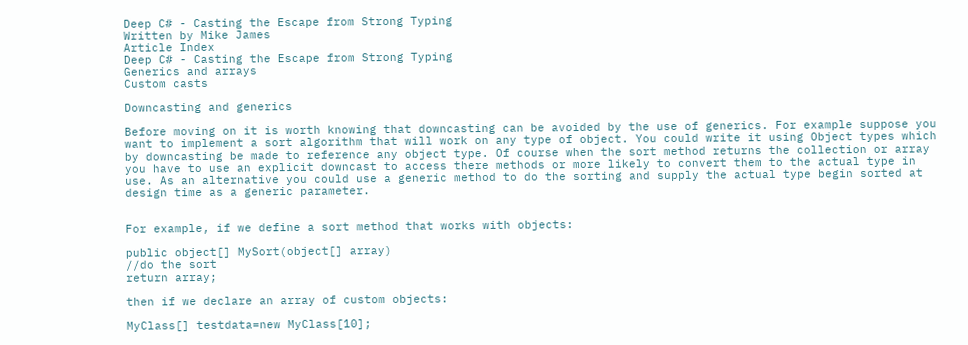Deep C# - Casting the Escape from Strong Typing
Written by Mike James
Article Index
Deep C# - Casting the Escape from Strong Typing
Generics and arrays
Custom casts

Downcasting and generics

Before moving on it is worth knowing that downcasting can be avoided by the use of generics. For example suppose you want to implement a sort algorithm that will work on any type of object. You could write it using Object types which by downcasting be made to reference any object type. Of course when the sort method returns the collection or array you have to use an explicit downcast to access there methods or more likely to convert them to the actual type in use. As an alternative you could use a generic method to do the sorting and supply the actual type begin sorted at design time as a generic parameter.


For example, if we define a sort method that works with objects:

public object[] MySort(object[] array)
//do the sort
return array;

then if we declare an array of custom objects:

MyClass[] testdata=new MyClass[10];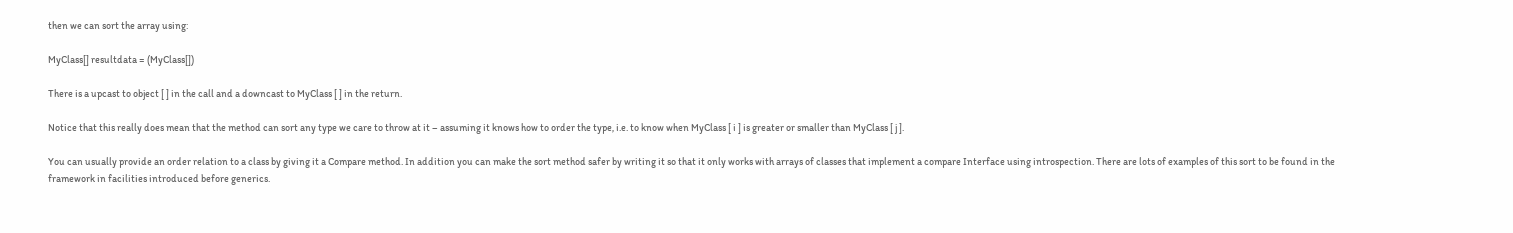then we can sort the array using:

MyClass[] resultdata = (MyClass[])

There is a upcast to object [ ] in the call and a downcast to MyClass [ ] in the return.

Notice that this really does mean that the method can sort any type we care to throw at it – assuming it knows how to order the type, i.e. to know when MyClass [ i ] is greater or smaller than MyClass [ j ].

You can usually provide an order relation to a class by giving it a Compare method. In addition you can make the sort method safer by writing it so that it only works with arrays of classes that implement a compare Interface using introspection. There are lots of examples of this sort to be found in the framework in facilities introduced before generics.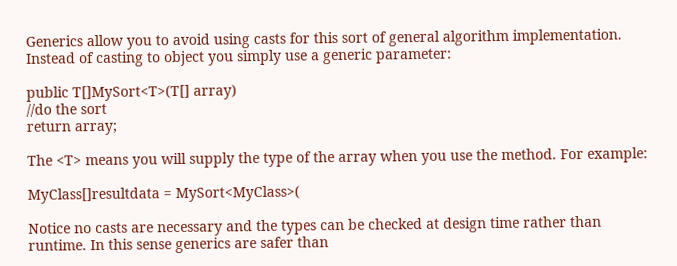Generics allow you to avoid using casts for this sort of general algorithm implementation. Instead of casting to object you simply use a generic parameter:

public T[]MySort<T>(T[] array)
//do the sort
return array;

The <T> means you will supply the type of the array when you use the method. For example:

MyClass[]resultdata = MySort<MyClass>(

Notice no casts are necessary and the types can be checked at design time rather than runtime. In this sense generics are safer than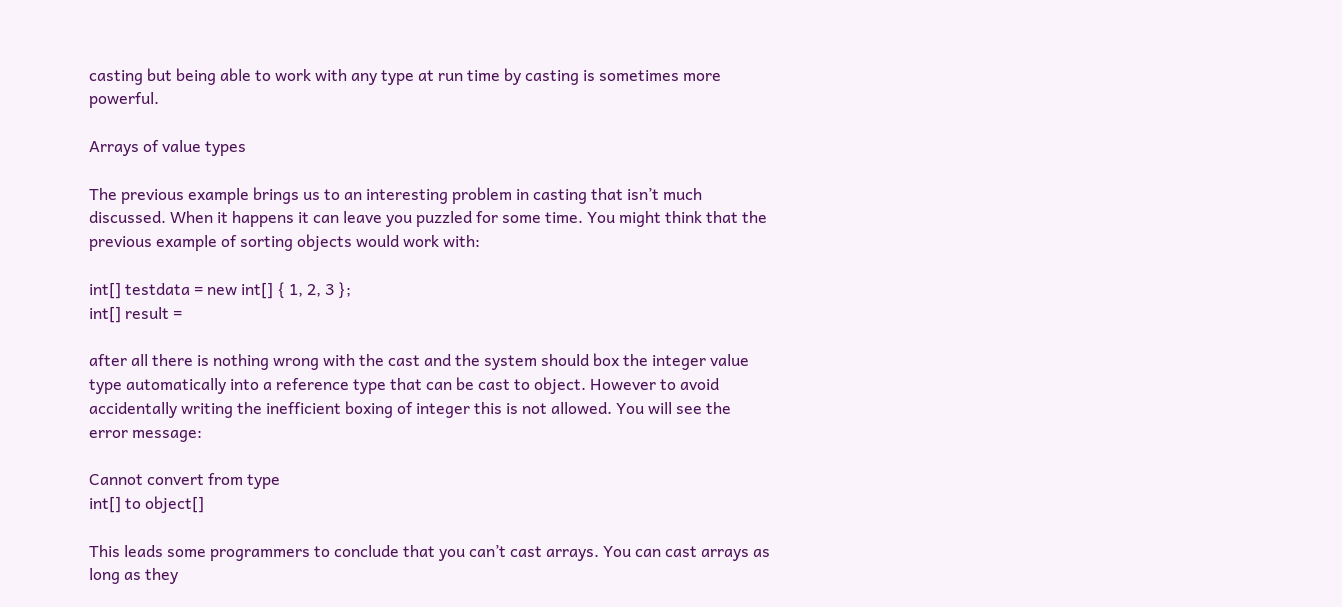casting but being able to work with any type at run time by casting is sometimes more powerful.

Arrays of value types

The previous example brings us to an interesting problem in casting that isn’t much discussed. When it happens it can leave you puzzled for some time. You might think that the previous example of sorting objects would work with:

int[] testdata = new int[] { 1, 2, 3 };
int[] result =

after all there is nothing wrong with the cast and the system should box the integer value type automatically into a reference type that can be cast to object. However to avoid accidentally writing the inefficient boxing of integer this is not allowed. You will see the error message:

Cannot convert from type
int[] to object[]

This leads some programmers to conclude that you can’t cast arrays. You can cast arrays as long as they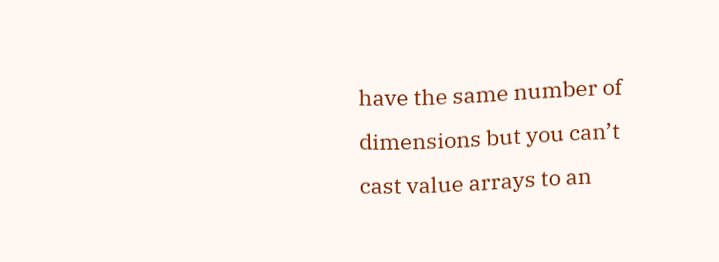have the same number of dimensions but you can’t cast value arrays to an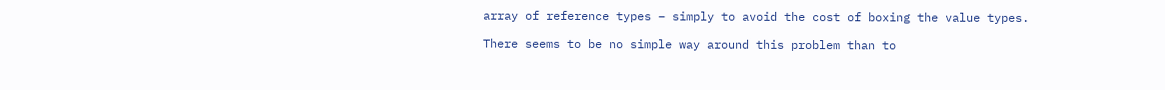array of reference types – simply to avoid the cost of boxing the value types.

There seems to be no simple way around this problem than to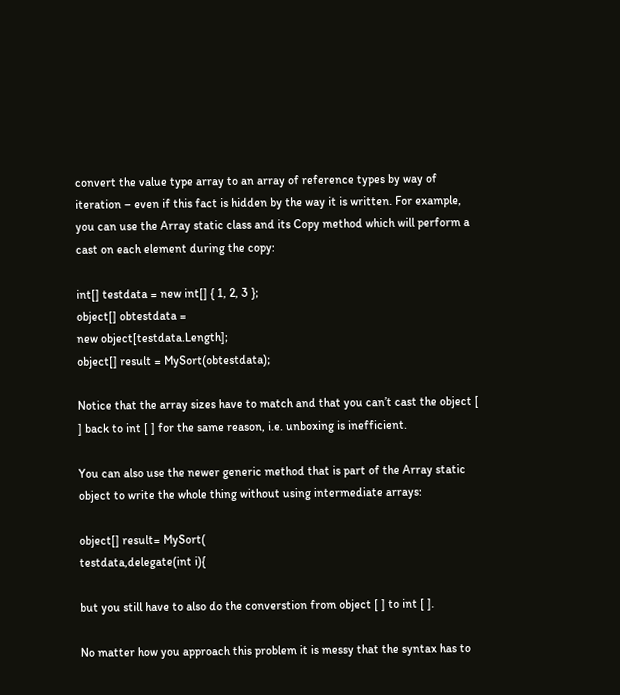convert the value type array to an array of reference types by way of iteration – even if this fact is hidden by the way it is written. For example, you can use the Array static class and its Copy method which will perform a cast on each element during the copy:

int[] testdata = new int[] { 1, 2, 3 };
object[] obtestdata =
new object[testdata.Length];
object[] result = MySort(obtestdata);

Notice that the array sizes have to match and that you can’t cast the object [ ] back to int [ ] for the same reason, i.e. unboxing is inefficient.

You can also use the newer generic method that is part of the Array static object to write the whole thing without using intermediate arrays:

object[] result= MySort(
testdata,delegate(int i){

but you still have to also do the converstion from object [ ] to int [ ].

No matter how you approach this problem it is messy that the syntax has to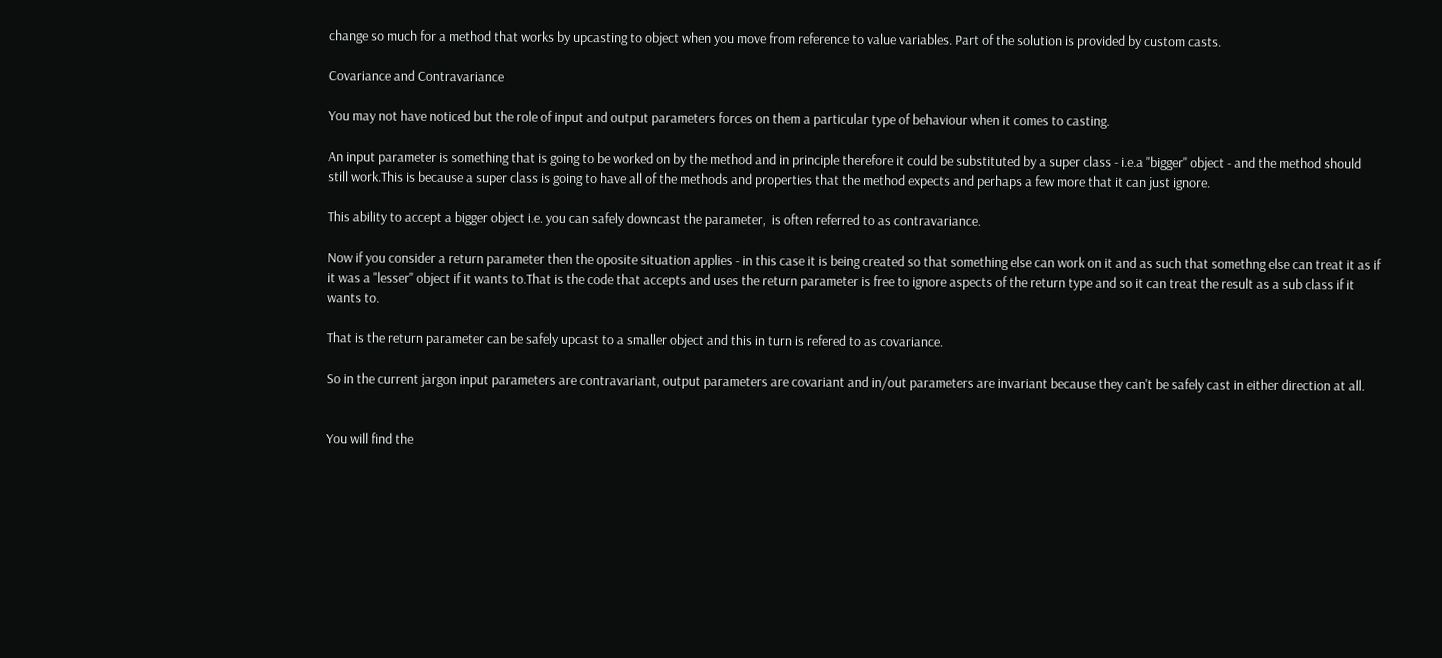change so much for a method that works by upcasting to object when you move from reference to value variables. Part of the solution is provided by custom casts.

Covariance and Contravariance

You may not have noticed but the role of input and output parameters forces on them a particular type of behaviour when it comes to casting.

An input parameter is something that is going to be worked on by the method and in principle therefore it could be substituted by a super class - i.e.a "bigger" object - and the method should still work.This is because a super class is going to have all of the methods and properties that the method expects and perhaps a few more that it can just ignore.

This ability to accept a bigger object i.e. you can safely downcast the parameter,  is often referred to as contravariance.

Now if you consider a return parameter then the oposite situation applies - in this case it is being created so that something else can work on it and as such that somethng else can treat it as if it was a "lesser" object if it wants to.That is the code that accepts and uses the return parameter is free to ignore aspects of the return type and so it can treat the result as a sub class if it wants to.

That is the return parameter can be safely upcast to a smaller object and this in turn is refered to as covariance.

So in the current jargon input parameters are contravariant, output parameters are covariant and in/out parameters are invariant because they can't be safely cast in either direction at all.


You will find the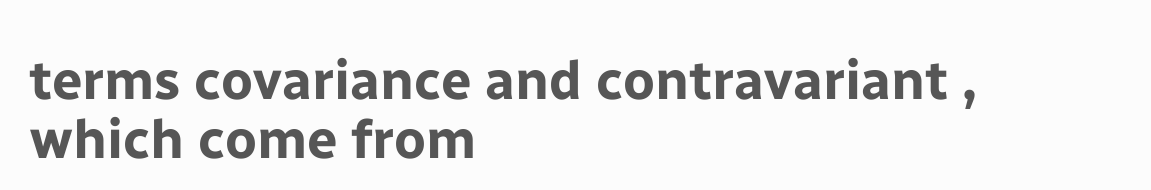terms covariance and contravariant , which come from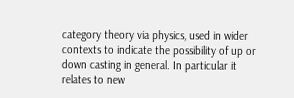category theory via physics, used in wider contexts to indicate the possibility of up or down casting in general. In particular it relates to new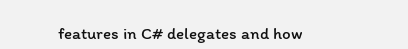features in C# delegates and how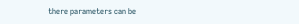there parameters can be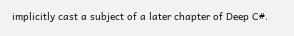implicitly cast a subject of a later chapter of Deep C#.